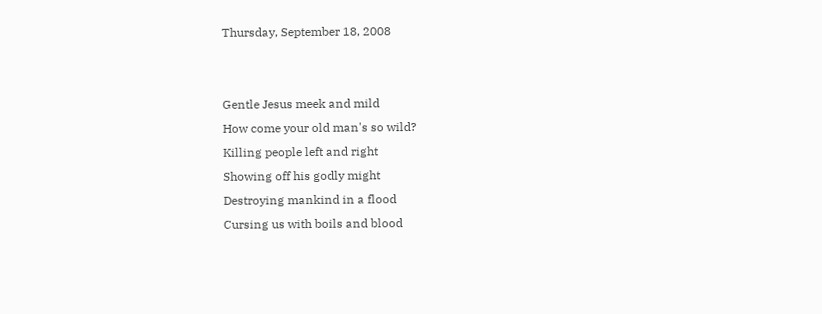Thursday, September 18, 2008


Gentle Jesus meek and mild
How come your old man's so wild?
Killing people left and right
Showing off his godly might
Destroying mankind in a flood
Cursing us with boils and blood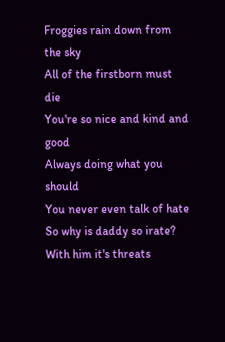Froggies rain down from the sky
All of the firstborn must die
You're so nice and kind and good
Always doing what you should
You never even talk of hate
So why is daddy so irate?
With him it's threats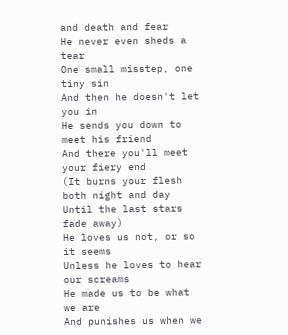and death and fear
He never even sheds a tear
One small misstep, one tiny sin
And then he doesn't let you in
He sends you down to meet his friend
And there you'll meet your fiery end
(It burns your flesh both night and day
Until the last stars fade away)
He loves us not, or so it seems
Unless he loves to hear our screams
He made us to be what we are
And punishes us when we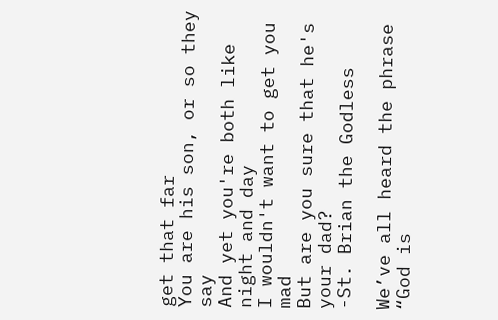get that far
You are his son, or so they say
And yet you're both like night and day
I wouldn't want to get you mad
But are you sure that he's your dad?
-St. Brian the Godless

We’ve all heard the phrase “God is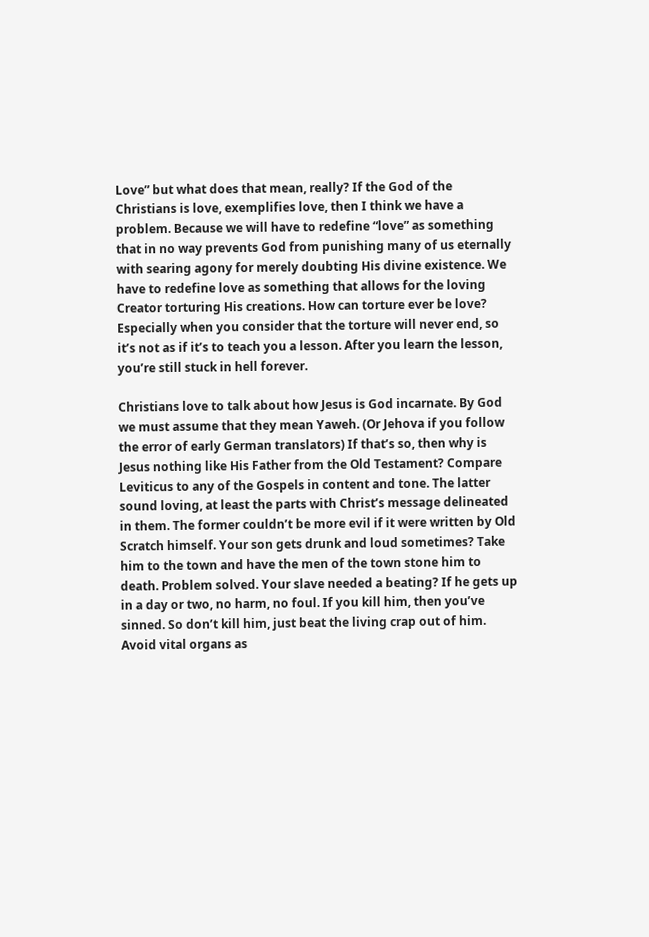Love” but what does that mean, really? If the God of the Christians is love, exemplifies love, then I think we have a problem. Because we will have to redefine “love” as something that in no way prevents God from punishing many of us eternally with searing agony for merely doubting His divine existence. We have to redefine love as something that allows for the loving Creator torturing His creations. How can torture ever be love? Especially when you consider that the torture will never end, so it’s not as if it’s to teach you a lesson. After you learn the lesson, you’re still stuck in hell forever.

Christians love to talk about how Jesus is God incarnate. By God we must assume that they mean Yaweh. (Or Jehova if you follow the error of early German translators) If that’s so, then why is Jesus nothing like His Father from the Old Testament? Compare Leviticus to any of the Gospels in content and tone. The latter sound loving, at least the parts with Christ’s message delineated in them. The former couldn’t be more evil if it were written by Old Scratch himself. Your son gets drunk and loud sometimes? Take him to the town and have the men of the town stone him to death. Problem solved. Your slave needed a beating? If he gets up in a day or two, no harm, no foul. If you kill him, then you’ve sinned. So don’t kill him, just beat the living crap out of him. Avoid vital organs as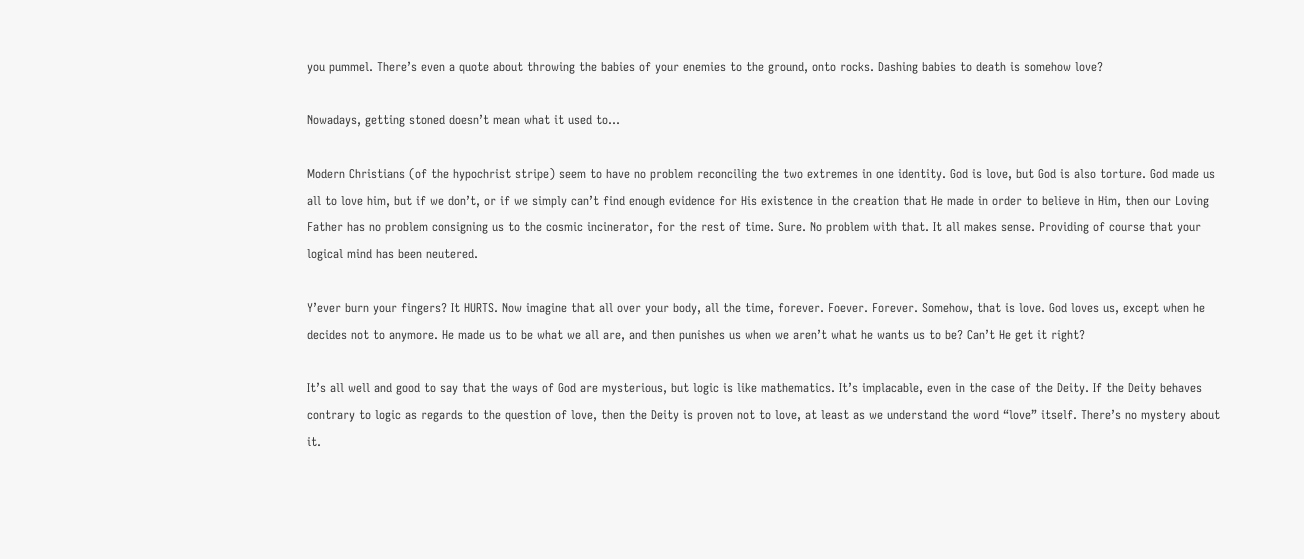you pummel. There’s even a quote about throwing the babies of your enemies to the ground, onto rocks. Dashing babies to death is somehow love?

Nowadays, getting stoned doesn’t mean what it used to…

Modern Christians (of the hypochrist stripe) seem to have no problem reconciling the two extremes in one identity. God is love, but God is also torture. God made us all to love him, but if we don’t, or if we simply can’t find enough evidence for His existence in the creation that He made in order to believe in Him, then our Loving Father has no problem consigning us to the cosmic incinerator, for the rest of time. Sure. No problem with that. It all makes sense. Providing of course that your logical mind has been neutered.

Y’ever burn your fingers? It HURTS. Now imagine that all over your body, all the time, forever. Foever. Forever. Somehow, that is love. God loves us, except when he decides not to anymore. He made us to be what we all are, and then punishes us when we aren’t what he wants us to be? Can’t He get it right?

It’s all well and good to say that the ways of God are mysterious, but logic is like mathematics. It’s implacable, even in the case of the Deity. If the Deity behaves contrary to logic as regards to the question of love, then the Deity is proven not to love, at least as we understand the word “love” itself. There’s no mystery about it.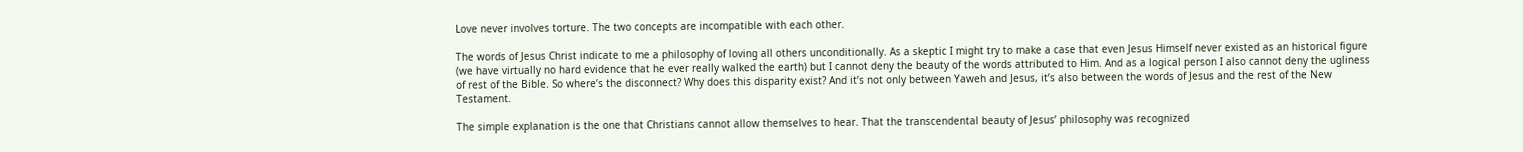Love never involves torture. The two concepts are incompatible with each other.

The words of Jesus Christ indicate to me a philosophy of loving all others unconditionally. As a skeptic I might try to make a case that even Jesus Himself never existed as an historical figure (we have virtually no hard evidence that he ever really walked the earth) but I cannot deny the beauty of the words attributed to Him. And as a logical person I also cannot deny the ugliness of rest of the Bible. So where’s the disconnect? Why does this disparity exist? And it’s not only between Yaweh and Jesus, it’s also between the words of Jesus and the rest of the New Testament.

The simple explanation is the one that Christians cannot allow themselves to hear. That the transcendental beauty of Jesus’ philosophy was recognized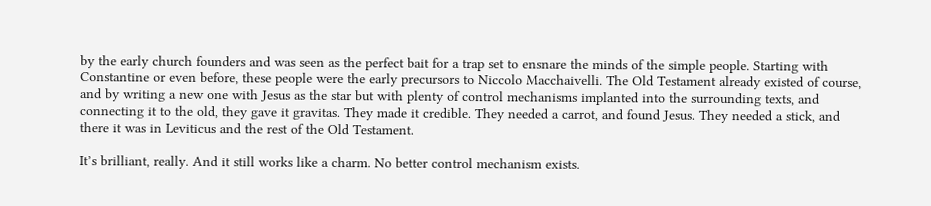by the early church founders and was seen as the perfect bait for a trap set to ensnare the minds of the simple people. Starting with Constantine or even before, these people were the early precursors to Niccolo Macchaivelli. The Old Testament already existed of course, and by writing a new one with Jesus as the star but with plenty of control mechanisms implanted into the surrounding texts, and connecting it to the old, they gave it gravitas. They made it credible. They needed a carrot, and found Jesus. They needed a stick, and there it was in Leviticus and the rest of the Old Testament.

It’s brilliant, really. And it still works like a charm. No better control mechanism exists.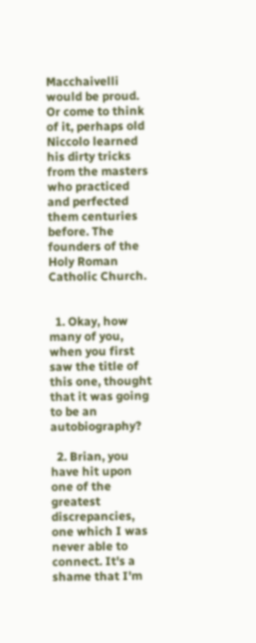Macchaivelli would be proud. Or come to think of it, perhaps old Niccolo learned his dirty tricks from the masters who practiced and perfected them centuries before. The founders of the Holy Roman Catholic Church.


  1. Okay, how many of you, when you first saw the title of this one, thought that it was going to be an autobiography?

  2. Brian, you have hit upon one of the greatest discrepancies, one which I was never able to connect. It's a shame that I'm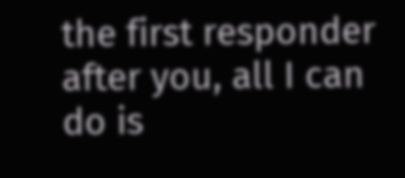the first responder after you, all I can do is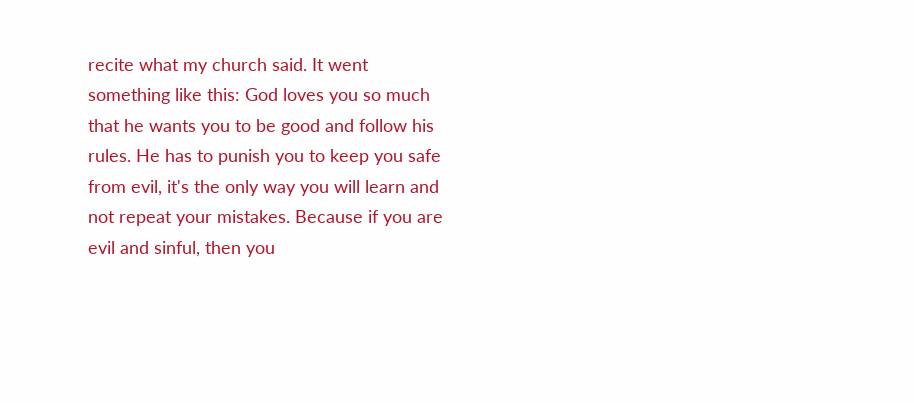recite what my church said. It went something like this: God loves you so much that he wants you to be good and follow his rules. He has to punish you to keep you safe from evil, it's the only way you will learn and not repeat your mistakes. Because if you are evil and sinful, then you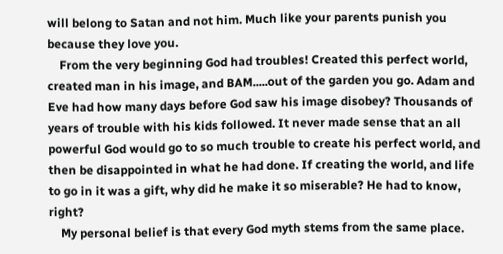will belong to Satan and not him. Much like your parents punish you because they love you.
    From the very beginning God had troubles! Created this perfect world, created man in his image, and BAM.....out of the garden you go. Adam and Eve had how many days before God saw his image disobey? Thousands of years of trouble with his kids followed. It never made sense that an all powerful God would go to so much trouble to create his perfect world, and then be disappointed in what he had done. If creating the world, and life to go in it was a gift, why did he make it so miserable? He had to know, right?
    My personal belief is that every God myth stems from the same place.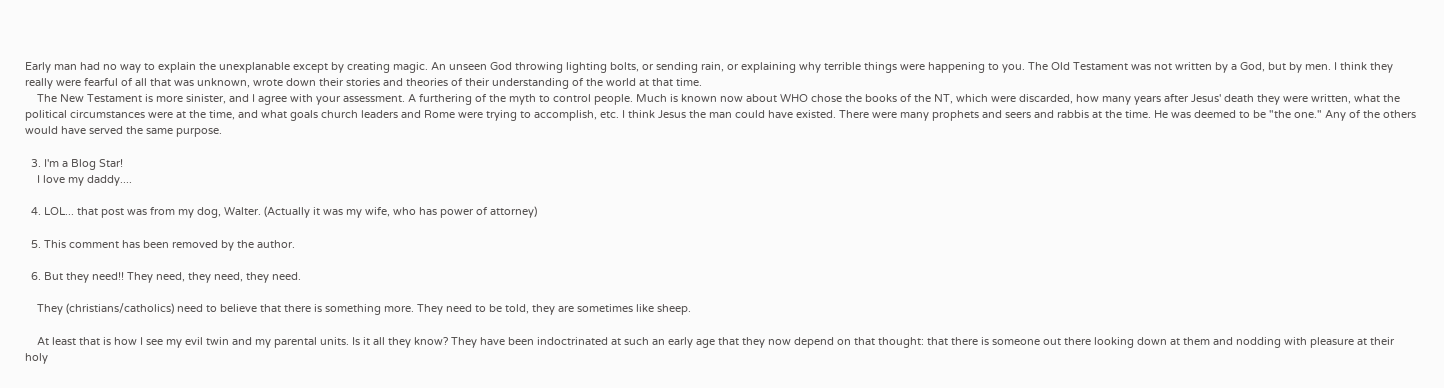Early man had no way to explain the unexplanable except by creating magic. An unseen God throwing lighting bolts, or sending rain, or explaining why terrible things were happening to you. The Old Testament was not written by a God, but by men. I think they really were fearful of all that was unknown, wrote down their stories and theories of their understanding of the world at that time.
    The New Testament is more sinister, and I agree with your assessment. A furthering of the myth to control people. Much is known now about WHO chose the books of the NT, which were discarded, how many years after Jesus' death they were written, what the political circumstances were at the time, and what goals church leaders and Rome were trying to accomplish, etc. I think Jesus the man could have existed. There were many prophets and seers and rabbis at the time. He was deemed to be "the one." Any of the others would have served the same purpose.

  3. I'm a Blog Star!
    I love my daddy....

  4. LOL... that post was from my dog, Walter. (Actually it was my wife, who has power of attorney)

  5. This comment has been removed by the author.

  6. But they need!! They need, they need, they need.

    They (christians/catholics) need to believe that there is something more. They need to be told, they are sometimes like sheep.

    At least that is how I see my evil twin and my parental units. Is it all they know? They have been indoctrinated at such an early age that they now depend on that thought: that there is someone out there looking down at them and nodding with pleasure at their holy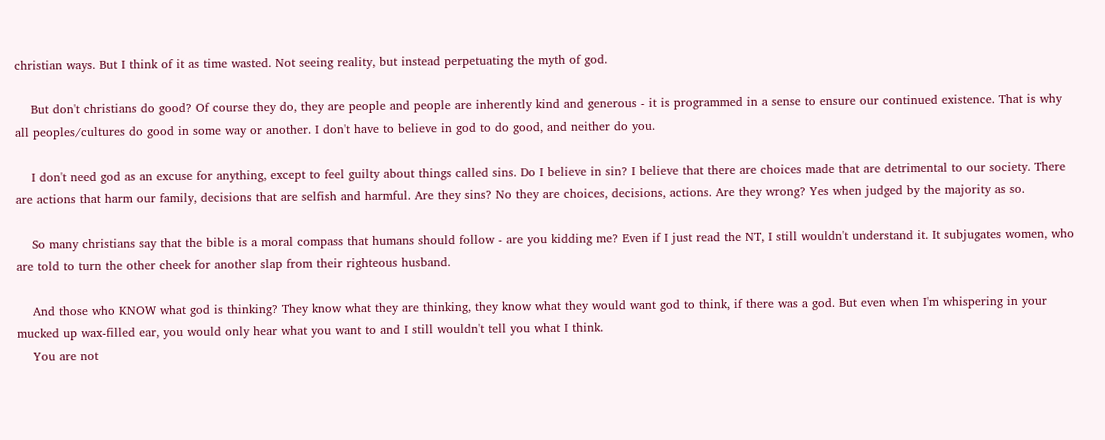christian ways. But I think of it as time wasted. Not seeing reality, but instead perpetuating the myth of god.

    But don't christians do good? Of course they do, they are people and people are inherently kind and generous - it is programmed in a sense to ensure our continued existence. That is why all peoples/cultures do good in some way or another. I don't have to believe in god to do good, and neither do you.

    I don't need god as an excuse for anything, except to feel guilty about things called sins. Do I believe in sin? I believe that there are choices made that are detrimental to our society. There are actions that harm our family, decisions that are selfish and harmful. Are they sins? No they are choices, decisions, actions. Are they wrong? Yes when judged by the majority as so.

    So many christians say that the bible is a moral compass that humans should follow - are you kidding me? Even if I just read the NT, I still wouldn't understand it. It subjugates women, who are told to turn the other cheek for another slap from their righteous husband.

    And those who KNOW what god is thinking? They know what they are thinking, they know what they would want god to think, if there was a god. But even when I'm whispering in your mucked up wax-filled ear, you would only hear what you want to and I still wouldn't tell you what I think.
    You are not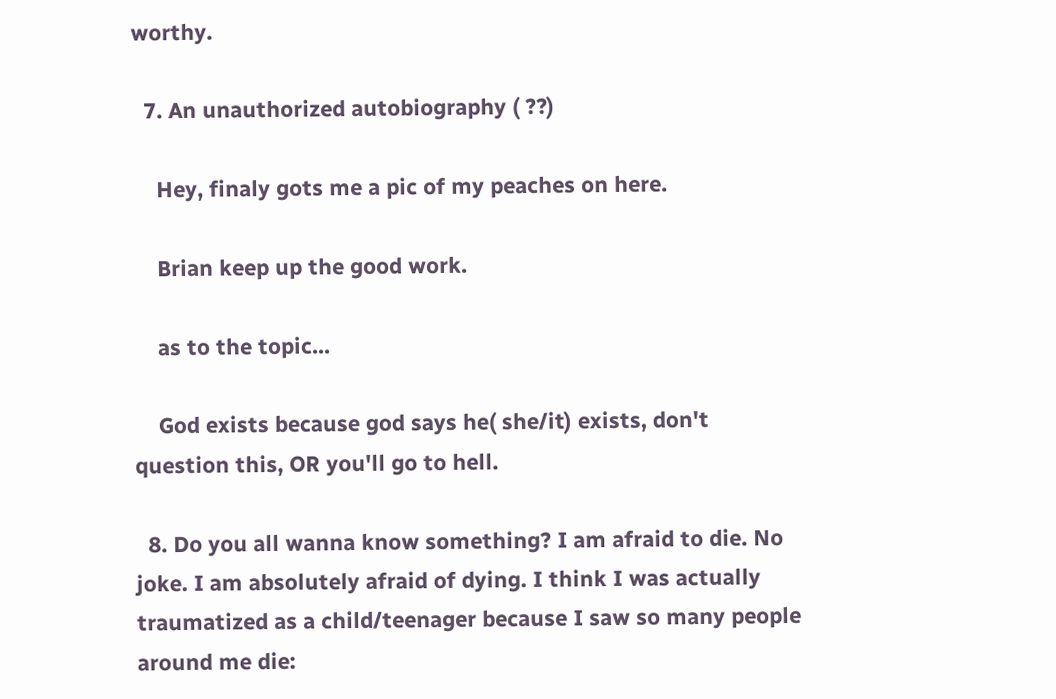worthy.

  7. An unauthorized autobiography ( ??)

    Hey, finaly gots me a pic of my peaches on here.

    Brian keep up the good work.

    as to the topic...

    God exists because god says he( she/it) exists, don't question this, OR you'll go to hell.

  8. Do you all wanna know something? I am afraid to die. No joke. I am absolutely afraid of dying. I think I was actually traumatized as a child/teenager because I saw so many people around me die: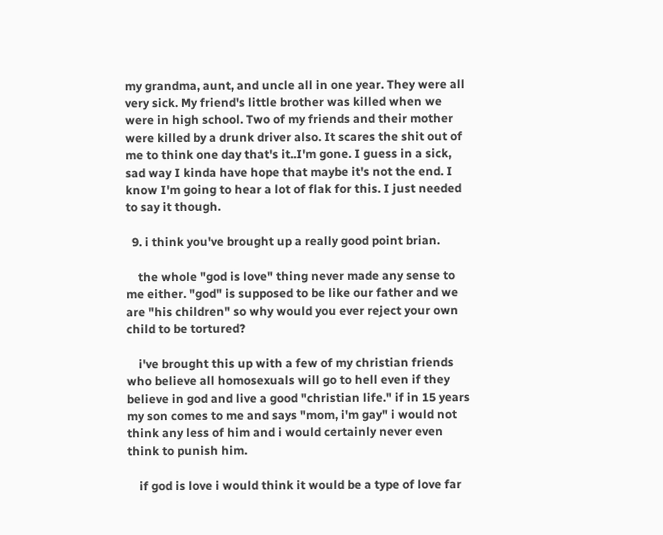my grandma, aunt, and uncle all in one year. They were all very sick. My friend's little brother was killed when we were in high school. Two of my friends and their mother were killed by a drunk driver also. It scares the shit out of me to think one day that's it..I'm gone. I guess in a sick, sad way I kinda have hope that maybe it's not the end. I know I'm going to hear a lot of flak for this. I just needed to say it though.

  9. i think you've brought up a really good point brian.

    the whole "god is love" thing never made any sense to me either. "god" is supposed to be like our father and we are "his children" so why would you ever reject your own child to be tortured?

    i've brought this up with a few of my christian friends who believe all homosexuals will go to hell even if they believe in god and live a good "christian life." if in 15 years my son comes to me and says "mom, i'm gay" i would not think any less of him and i would certainly never even think to punish him.

    if god is love i would think it would be a type of love far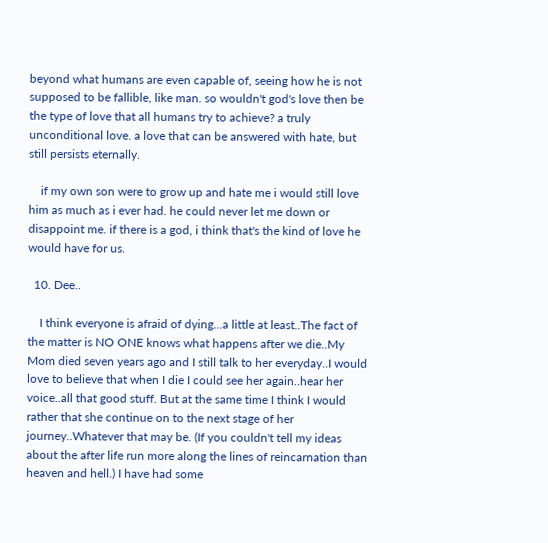beyond what humans are even capable of, seeing how he is not supposed to be fallible, like man. so wouldn't god's love then be the type of love that all humans try to achieve? a truly unconditional love. a love that can be answered with hate, but still persists eternally.

    if my own son were to grow up and hate me i would still love him as much as i ever had. he could never let me down or disappoint me. if there is a god, i think that's the kind of love he would have for us.

  10. Dee..

    I think everyone is afraid of dying...a little at least..The fact of the matter is NO ONE knows what happens after we die..My Mom died seven years ago and I still talk to her everyday..I would love to believe that when I die I could see her again..hear her voice..all that good stuff. But at the same time I think I would rather that she continue on to the next stage of her journey..Whatever that may be. (If you couldn't tell my ideas about the after life run more along the lines of reincarnation than heaven and hell.) I have had some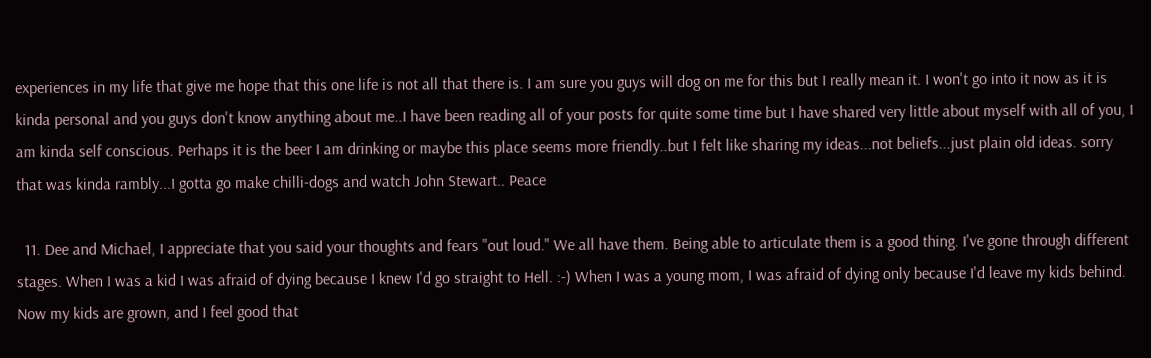experiences in my life that give me hope that this one life is not all that there is. I am sure you guys will dog on me for this but I really mean it. I won't go into it now as it is kinda personal and you guys don't know anything about me..I have been reading all of your posts for quite some time but I have shared very little about myself with all of you, I am kinda self conscious. Perhaps it is the beer I am drinking or maybe this place seems more friendly..but I felt like sharing my ideas...not beliefs...just plain old ideas. sorry that was kinda rambly...I gotta go make chilli-dogs and watch John Stewart.. Peace

  11. Dee and Michael, I appreciate that you said your thoughts and fears "out loud." We all have them. Being able to articulate them is a good thing. I've gone through different stages. When I was a kid I was afraid of dying because I knew I'd go straight to Hell. :-) When I was a young mom, I was afraid of dying only because I'd leave my kids behind. Now my kids are grown, and I feel good that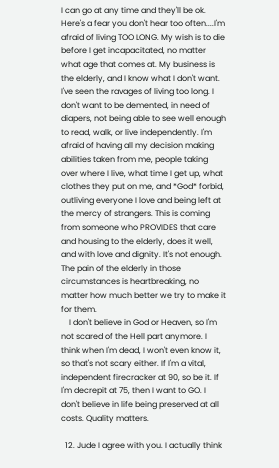I can go at any time and they'll be ok. Here's a fear you don't hear too often....I'm afraid of living TOO LONG. My wish is to die before I get incapacitated, no matter what age that comes at. My business is the elderly, and I know what I don't want. I've seen the ravages of living too long. I don't want to be demented, in need of diapers, not being able to see well enough to read, walk, or live independently. I'm afraid of having all my decision making abilities taken from me, people taking over where I live, what time I get up, what clothes they put on me, and *God* forbid, outliving everyone I love and being left at the mercy of strangers. This is coming from someone who PROVIDES that care and housing to the elderly, does it well, and with love and dignity. It's not enough. The pain of the elderly in those circumstances is heartbreaking, no matter how much better we try to make it for them.
    I don't believe in God or Heaven, so I'm not scared of the Hell part anymore. I think when I'm dead, I won't even know it, so that's not scary either. If I'm a vital, independent firecracker at 90, so be it. If I'm decrepit at 75, then I want to GO. I don't believe in life being preserved at all costs. Quality matters.

  12. Jude I agree with you. I actually think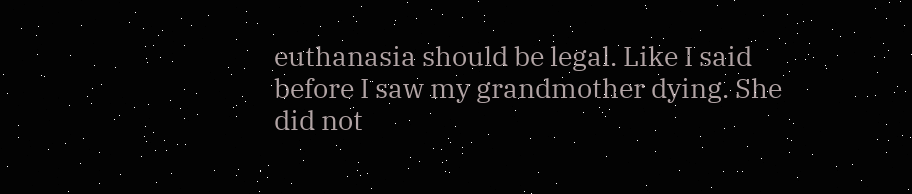euthanasia should be legal. Like I said before I saw my grandmother dying. She did not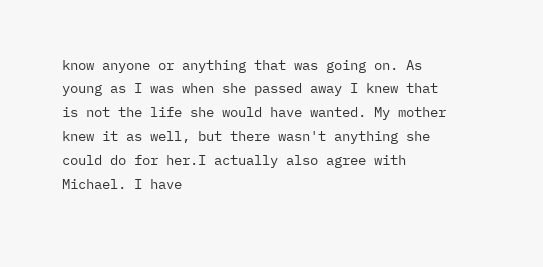know anyone or anything that was going on. As young as I was when she passed away I knew that is not the life she would have wanted. My mother knew it as well, but there wasn't anything she could do for her.I actually also agree with Michael. I have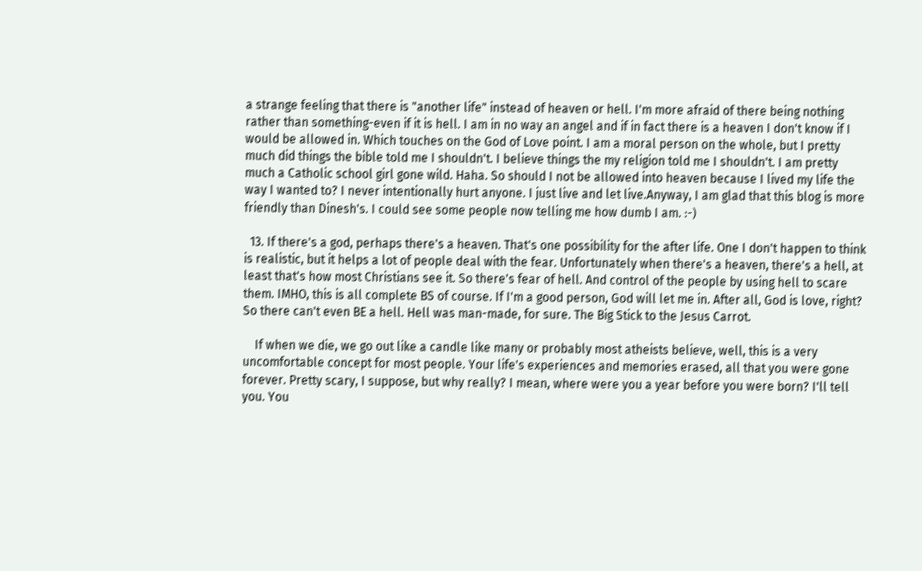a strange feeling that there is "another life" instead of heaven or hell. I'm more afraid of there being nothing rather than something-even if it is hell. I am in no way an angel and if in fact there is a heaven I don't know if I would be allowed in. Which touches on the God of Love point. I am a moral person on the whole, but I pretty much did things the bible told me I shouldn't. I believe things the my religion told me I shouldn't. I am pretty much a Catholic school girl gone wild. Haha. So should I not be allowed into heaven because I lived my life the way I wanted to? I never intentionally hurt anyone. I just live and let live.Anyway, I am glad that this blog is more friendly than Dinesh's. I could see some people now telling me how dumb I am. :-)

  13. If there's a god, perhaps there's a heaven. That's one possibility for the after life. One I don't happen to think is realistic, but it helps a lot of people deal with the fear. Unfortunately when there's a heaven, there's a hell, at least that's how most Christians see it. So there's fear of hell. And control of the people by using hell to scare them. IMHO, this is all complete BS of course. If I'm a good person, God will let me in. After all, God is love, right? So there can't even BE a hell. Hell was man-made, for sure. The Big Stick to the Jesus Carrot.

    If when we die, we go out like a candle like many or probably most atheists believe, well, this is a very uncomfortable concept for most people. Your life's experiences and memories erased, all that you were gone forever. Pretty scary, I suppose, but why really? I mean, where were you a year before you were born? I'll tell you. You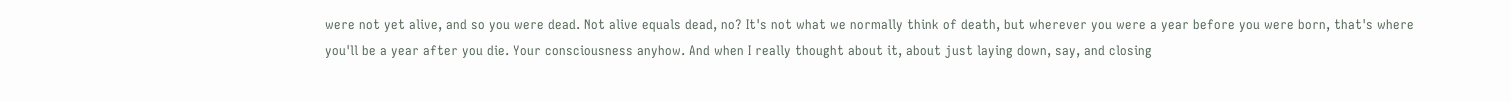were not yet alive, and so you were dead. Not alive equals dead, no? It's not what we normally think of death, but wherever you were a year before you were born, that's where you'll be a year after you die. Your consciousness anyhow. And when I really thought about it, about just laying down, say, and closing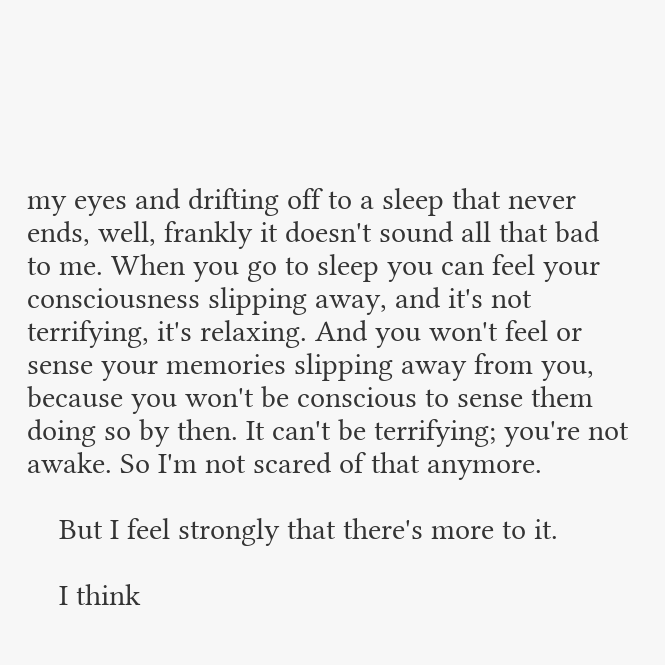my eyes and drifting off to a sleep that never ends, well, frankly it doesn't sound all that bad to me. When you go to sleep you can feel your consciousness slipping away, and it's not terrifying, it's relaxing. And you won't feel or sense your memories slipping away from you, because you won't be conscious to sense them doing so by then. It can't be terrifying; you're not awake. So I'm not scared of that anymore.

    But I feel strongly that there's more to it.

    I think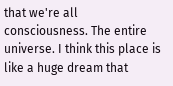that we're all consciousness. The entire universe. I think this place is like a huge dream that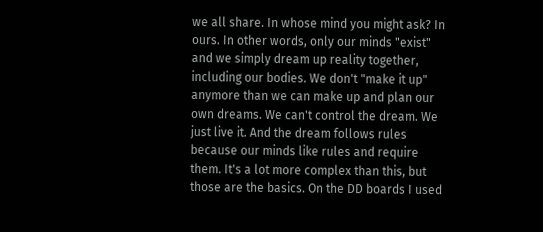we all share. In whose mind you might ask? In ours. In other words, only our minds "exist" and we simply dream up reality together, including our bodies. We don't "make it up" anymore than we can make up and plan our own dreams. We can't control the dream. We just live it. And the dream follows rules because our minds like rules and require them. It's a lot more complex than this, but those are the basics. On the DD boards I used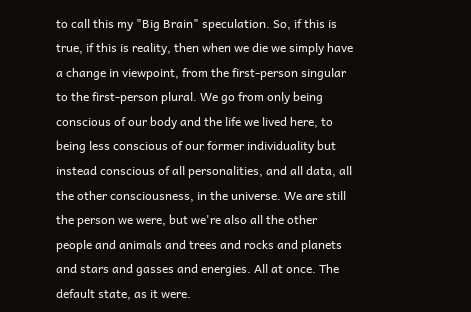to call this my "Big Brain" speculation. So, if this is true, if this is reality, then when we die we simply have a change in viewpoint, from the first-person singular to the first-person plural. We go from only being conscious of our body and the life we lived here, to being less conscious of our former individuality but instead conscious of all personalities, and all data, all the other consciousness, in the universe. We are still the person we were, but we're also all the other people and animals and trees and rocks and planets and stars and gasses and energies. All at once. The default state, as it were.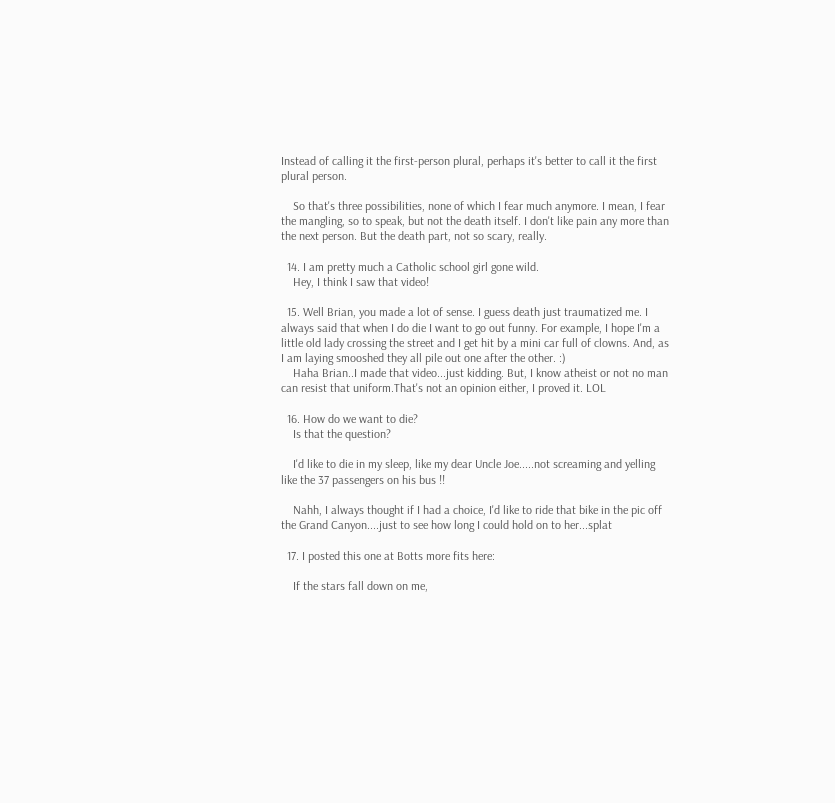Instead of calling it the first-person plural, perhaps it's better to call it the first plural person.

    So that's three possibilities, none of which I fear much anymore. I mean, I fear the mangling, so to speak, but not the death itself. I don't like pain any more than the next person. But the death part, not so scary, really.

  14. I am pretty much a Catholic school girl gone wild.
    Hey, I think I saw that video!

  15. Well Brian, you made a lot of sense. I guess death just traumatized me. I always said that when I do die I want to go out funny. For example, I hope I'm a little old lady crossing the street and I get hit by a mini car full of clowns. And, as I am laying smooshed they all pile out one after the other. :)
    Haha Brian..I made that video...just kidding. But, I know atheist or not no man can resist that uniform.That's not an opinion either, I proved it. LOL

  16. How do we want to die?
    Is that the question?

    I'd like to die in my sleep, like my dear Uncle Joe.....not screaming and yelling like the 37 passengers on his bus !!

    Nahh, I always thought if I had a choice, I'd like to ride that bike in the pic off the Grand Canyon....just to see how long I could hold on to her...splat

  17. I posted this one at Botts more fits here:

    If the stars fall down on me,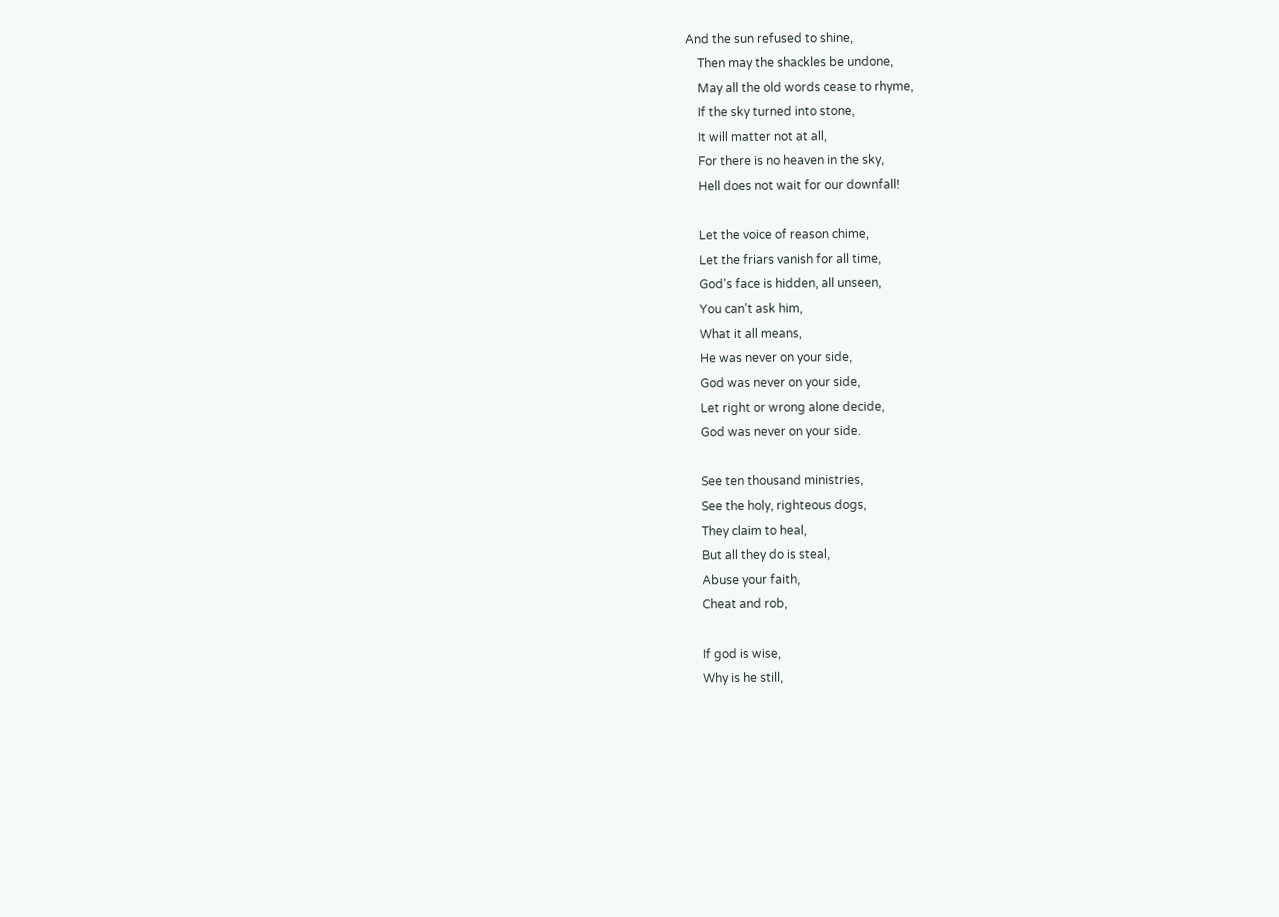And the sun refused to shine,
    Then may the shackles be undone,
    May all the old words cease to rhyme,
    If the sky turned into stone,
    It will matter not at all,
    For there is no heaven in the sky,
    Hell does not wait for our downfall!

    Let the voice of reason chime,
    Let the friars vanish for all time,
    God's face is hidden, all unseen,
    You can't ask him,
    What it all means,
    He was never on your side,
    God was never on your side,
    Let right or wrong alone decide,
    God was never on your side.

    See ten thousand ministries,
    See the holy, righteous dogs,
    They claim to heal,
    But all they do is steal,
    Abuse your faith,
    Cheat and rob,

    If god is wise,
    Why is he still,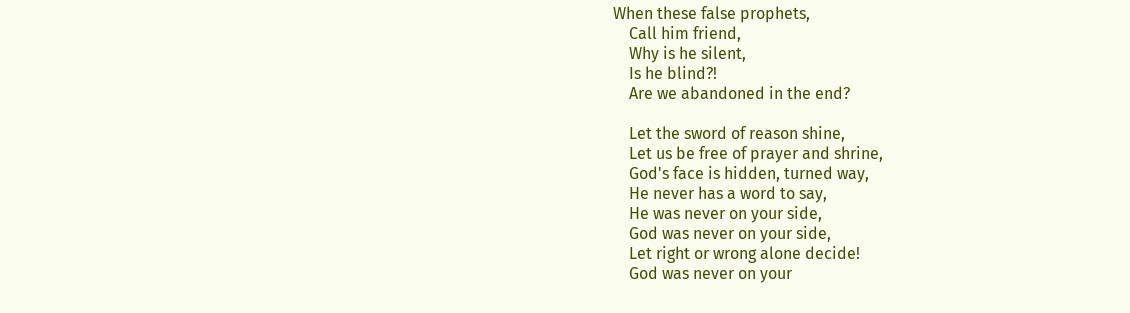When these false prophets,
    Call him friend,
    Why is he silent,
    Is he blind?!
    Are we abandoned in the end?

    Let the sword of reason shine,
    Let us be free of prayer and shrine,
    God's face is hidden, turned way,
    He never has a word to say,
    He was never on your side,
    God was never on your side,
    Let right or wrong alone decide!
    God was never on your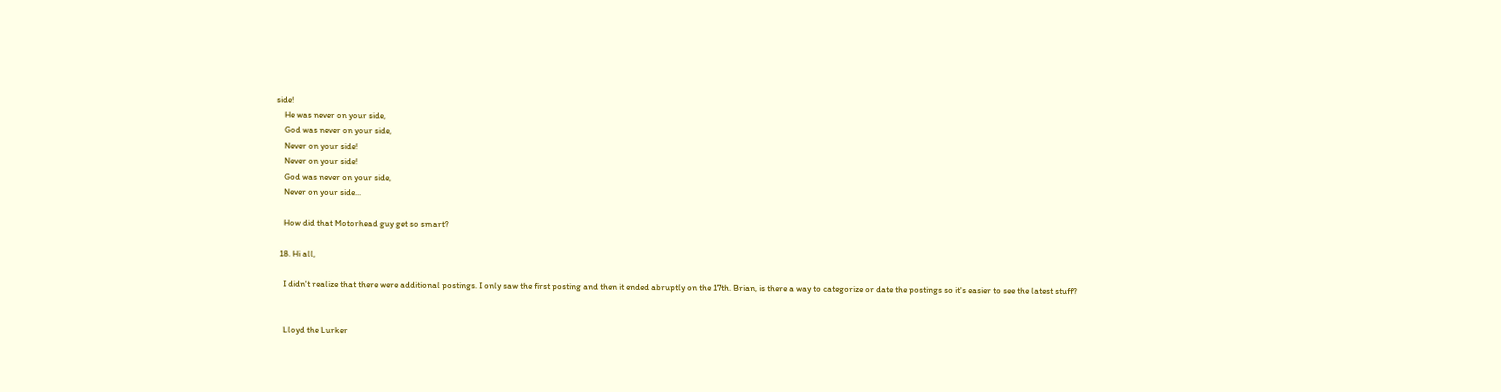side!
    He was never on your side,
    God was never on your side,
    Never on your side!
    Never on your side!
    God was never on your side,
    Never on your side...

    How did that Motorhead guy get so smart?

  18. Hi all,

    I didn't realize that there were additional postings. I only saw the first posting and then it ended abruptly on the 17th. Brian, is there a way to categorize or date the postings so it's easier to see the latest stuff?


    Lloyd the Lurker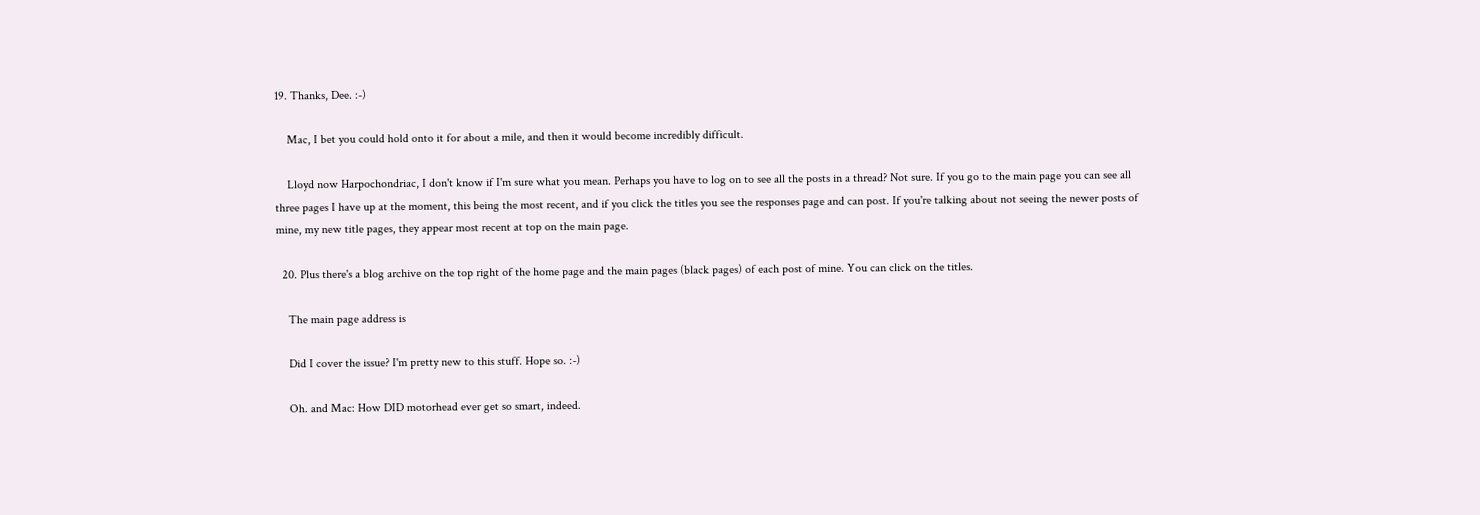19. Thanks, Dee. :-)

    Mac, I bet you could hold onto it for about a mile, and then it would become incredibly difficult.

    Lloyd now Harpochondriac, I don't know if I'm sure what you mean. Perhaps you have to log on to see all the posts in a thread? Not sure. If you go to the main page you can see all three pages I have up at the moment, this being the most recent, and if you click the titles you see the responses page and can post. If you're talking about not seeing the newer posts of mine, my new title pages, they appear most recent at top on the main page.

  20. Plus there's a blog archive on the top right of the home page and the main pages (black pages) of each post of mine. You can click on the titles.

    The main page address is

    Did I cover the issue? I'm pretty new to this stuff. Hope so. :-)

    Oh. and Mac: How DID motorhead ever get so smart, indeed.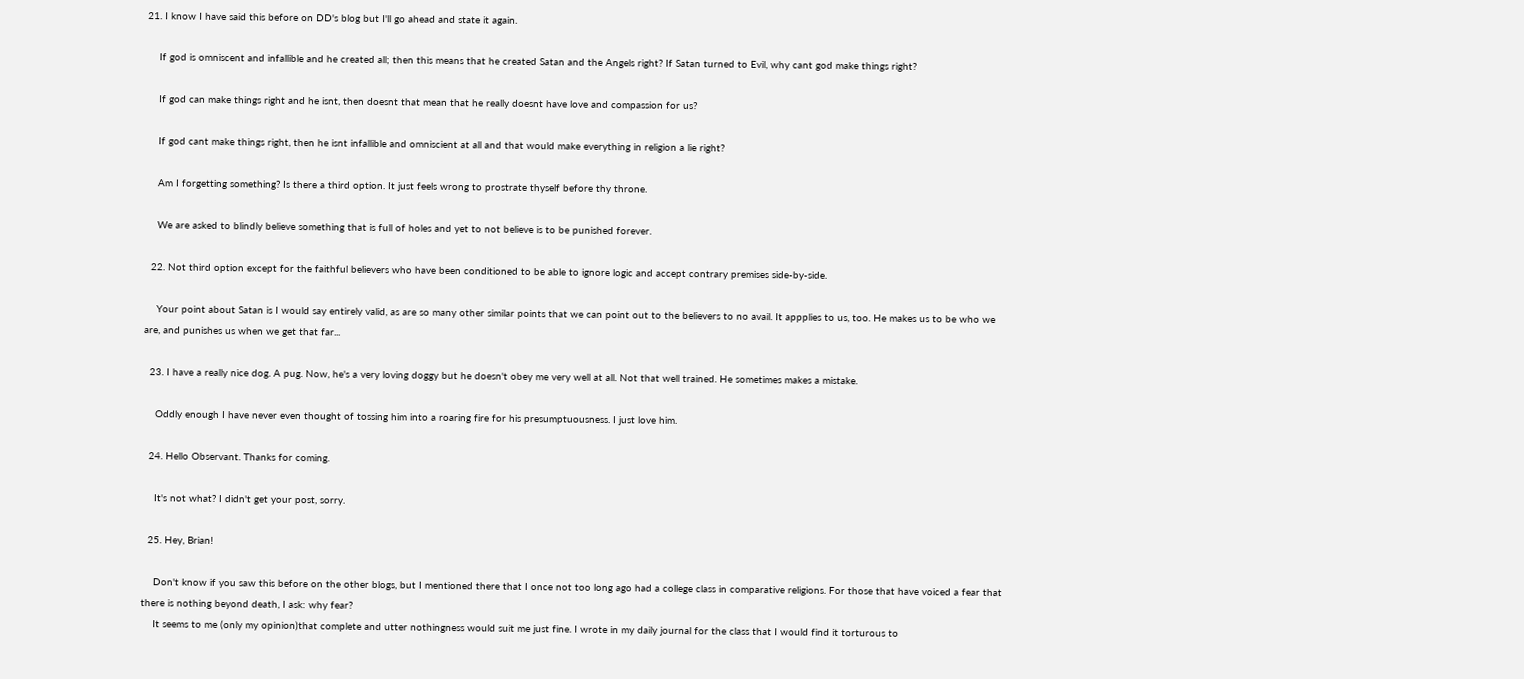21. I know I have said this before on DD's blog but I'll go ahead and state it again.

    If god is omniscent and infallible and he created all; then this means that he created Satan and the Angels right? If Satan turned to Evil, why cant god make things right?

    If god can make things right and he isnt, then doesnt that mean that he really doesnt have love and compassion for us?

    If god cant make things right, then he isnt infallible and omniscient at all and that would make everything in religion a lie right?

    Am I forgetting something? Is there a third option. It just feels wrong to prostrate thyself before thy throne.

    We are asked to blindly believe something that is full of holes and yet to not believe is to be punished forever.

  22. Not third option except for the faithful believers who have been conditioned to be able to ignore logic and accept contrary premises side-by-side.

    Your point about Satan is I would say entirely valid, as are so many other similar points that we can point out to the believers to no avail. It appplies to us, too. He makes us to be who we are, and punishes us when we get that far...

  23. I have a really nice dog. A pug. Now, he's a very loving doggy but he doesn't obey me very well at all. Not that well trained. He sometimes makes a mistake.

    Oddly enough I have never even thought of tossing him into a roaring fire for his presumptuousness. I just love him.

  24. Hello Observant. Thanks for coming.

    It's not what? I didn't get your post, sorry.

  25. Hey, Brian!

    Don't know if you saw this before on the other blogs, but I mentioned there that I once not too long ago had a college class in comparative religions. For those that have voiced a fear that there is nothing beyond death, I ask: why fear?
    It seems to me (only my opinion)that complete and utter nothingness would suit me just fine. I wrote in my daily journal for the class that I would find it torturous to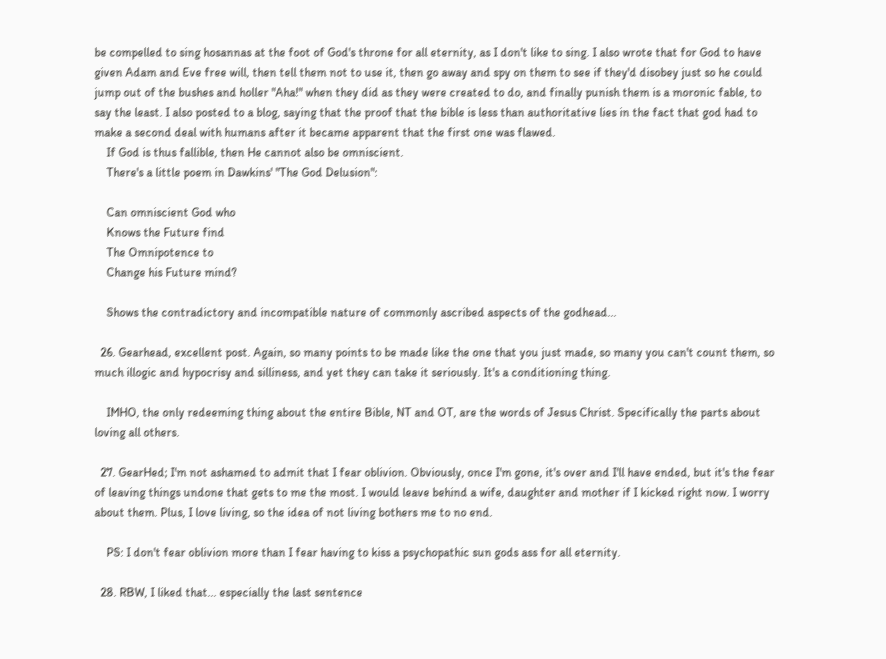be compelled to sing hosannas at the foot of God's throne for all eternity, as I don't like to sing. I also wrote that for God to have given Adam and Eve free will, then tell them not to use it, then go away and spy on them to see if they'd disobey just so he could jump out of the bushes and holler "Aha!" when they did as they were created to do, and finally punish them is a moronic fable, to say the least. I also posted to a blog, saying that the proof that the bible is less than authoritative lies in the fact that god had to make a second deal with humans after it became apparent that the first one was flawed.
    If God is thus fallible, then He cannot also be omniscient.
    There's a little poem in Dawkins' "The God Delusion":

    Can omniscient God who
    Knows the Future find
    The Omnipotence to
    Change his Future mind?

    Shows the contradictory and incompatible nature of commonly ascribed aspects of the godhead...

  26. Gearhead, excellent post. Again, so many points to be made like the one that you just made, so many you can't count them, so much illogic and hypocrisy and silliness, and yet they can take it seriously. It's a conditioning thing.

    IMHO, the only redeeming thing about the entire Bible, NT and OT, are the words of Jesus Christ. Specifically the parts about loving all others.

  27. GearHed; I'm not ashamed to admit that I fear oblivion. Obviously, once I'm gone, it's over and I'll have ended, but it's the fear of leaving things undone that gets to me the most. I would leave behind a wife, daughter and mother if I kicked right now. I worry about them. Plus, I love living, so the idea of not living bothers me to no end.

    PS: I don't fear oblivion more than I fear having to kiss a psychopathic sun gods ass for all eternity.

  28. RBW, I liked that... especially the last sentence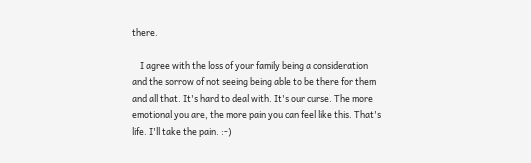there.

    I agree with the loss of your family being a consideration and the sorrow of not seeing being able to be there for them and all that. It's hard to deal with. It's our curse. The more emotional you are, the more pain you can feel like this. That's life. I'll take the pain. :-)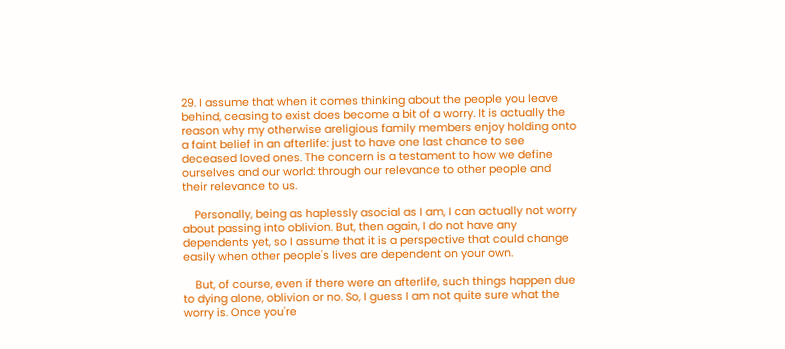29. I assume that when it comes thinking about the people you leave behind, ceasing to exist does become a bit of a worry. It is actually the reason why my otherwise areligious family members enjoy holding onto a faint belief in an afterlife: just to have one last chance to see deceased loved ones. The concern is a testament to how we define ourselves and our world: through our relevance to other people and their relevance to us.

    Personally, being as haplessly asocial as I am, I can actually not worry about passing into oblivion. But, then again, I do not have any dependents yet, so I assume that it is a perspective that could change easily when other people's lives are dependent on your own.

    But, of course, even if there were an afterlife, such things happen due to dying alone, oblivion or no. So, I guess I am not quite sure what the worry is. Once you're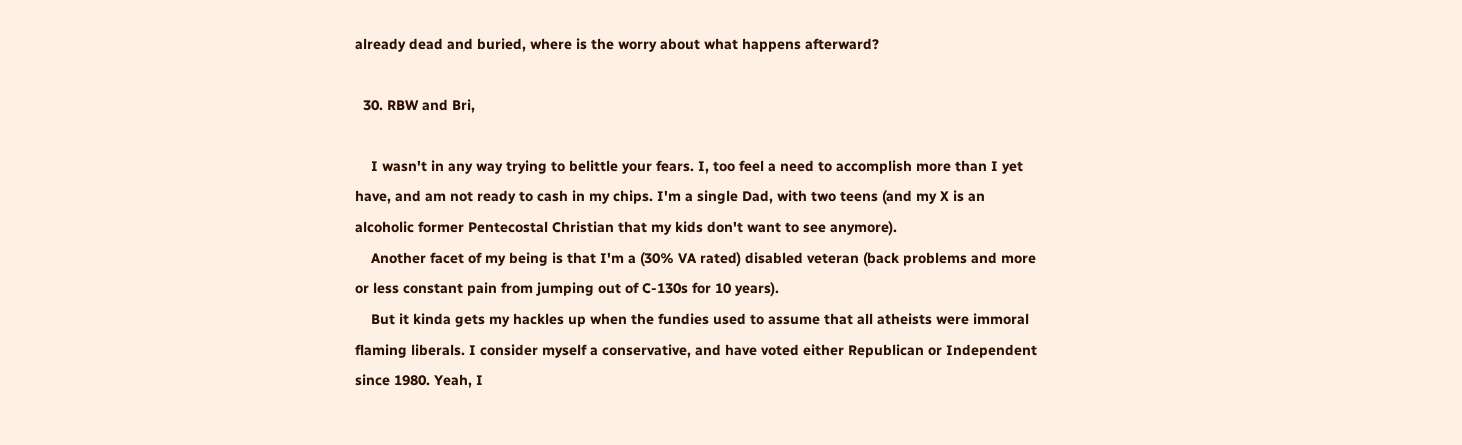already dead and buried, where is the worry about what happens afterward?

  30. RBW and Bri,

    I wasn't in any way trying to belittle your fears. I, too feel a need to accomplish more than I yet have, and am not ready to cash in my chips. I'm a single Dad, with two teens (and my X is an alcoholic former Pentecostal Christian that my kids don't want to see anymore).
    Another facet of my being is that I'm a (30% VA rated) disabled veteran (back problems and more or less constant pain from jumping out of C-130s for 10 years).
    But it kinda gets my hackles up when the fundies used to assume that all atheists were immoral flaming liberals. I consider myself a conservative, and have voted either Republican or Independent since 1980. Yeah, I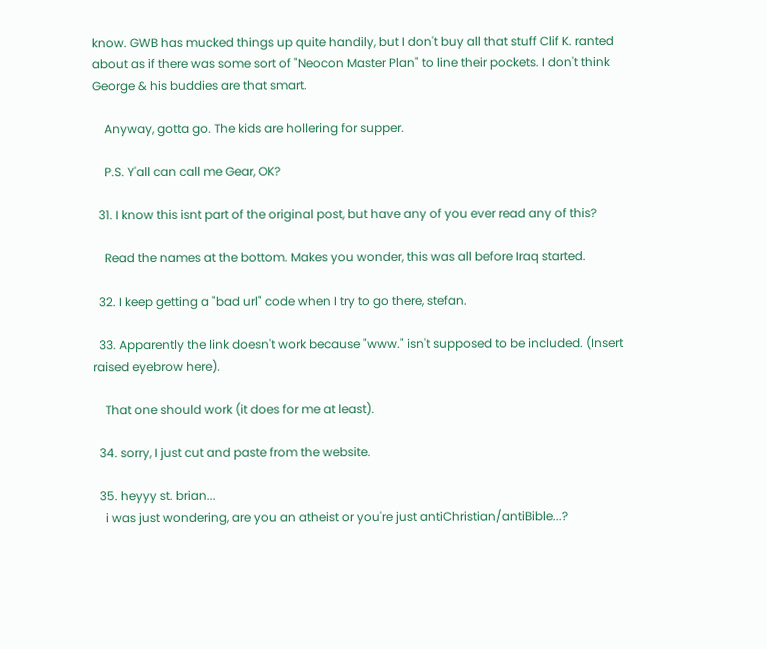know. GWB has mucked things up quite handily, but I don't buy all that stuff Clif K. ranted about as if there was some sort of "Neocon Master Plan" to line their pockets. I don't think George & his buddies are that smart.

    Anyway, gotta go. The kids are hollering for supper.

    P.S. Y'all can call me Gear, OK?

  31. I know this isnt part of the original post, but have any of you ever read any of this?

    Read the names at the bottom. Makes you wonder, this was all before Iraq started.

  32. I keep getting a "bad url" code when I try to go there, stefan.

  33. Apparently the link doesn't work because "www." isn't supposed to be included. (Insert raised eyebrow here).

    That one should work (it does for me at least).

  34. sorry, I just cut and paste from the website.

  35. heyyy st. brian...
    i was just wondering, are you an atheist or you're just antiChristian/antiBible...?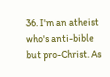36. I'm an atheist who's anti-bible but pro-Christ. As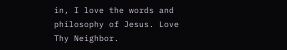in, I love the words and philosophy of Jesus. Love Thy Neighbor.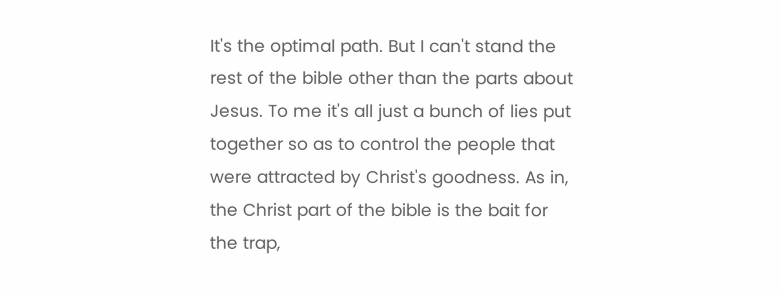It's the optimal path. But I can't stand the rest of the bible other than the parts about Jesus. To me it's all just a bunch of lies put together so as to control the people that were attracted by Christ's goodness. As in, the Christ part of the bible is the bait for the trap,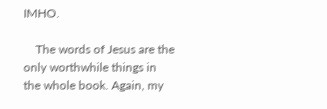IMHO.

    The words of Jesus are the only worthwhile things in the whole book. Again, my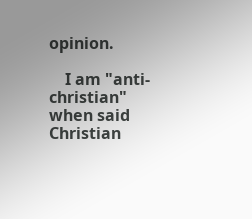opinion.

    I am "anti-christian" when said Christian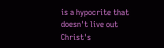is a hypocrite that doesn't live out Christ's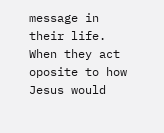message in their life. When they act oposite to how Jesus would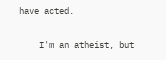have acted.

    I'm an atheist, but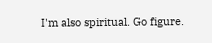I'm also spiritual. Go figure.